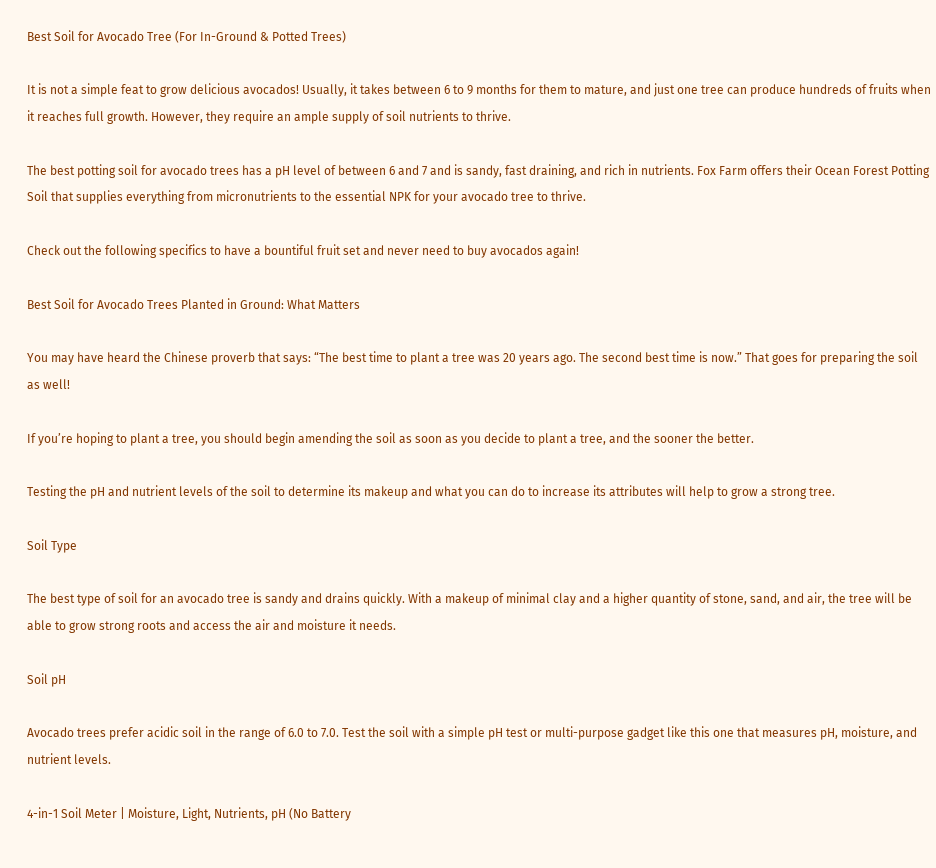Best Soil for Avocado Tree (For In-Ground & Potted Trees)

It is not a simple feat to grow delicious avocados! Usually, it takes between 6 to 9 months for them to mature, and just one tree can produce hundreds of fruits when it reaches full growth. However, they require an ample supply of soil nutrients to thrive.

The best potting soil for avocado trees has a pH level of between 6 and 7 and is sandy, fast draining, and rich in nutrients. Fox Farm offers their Ocean Forest Potting Soil that supplies everything from micronutrients to the essential NPK for your avocado tree to thrive.

Check out the following specifics to have a bountiful fruit set and never need to buy avocados again!

Best Soil for Avocado Trees Planted in Ground: What Matters

You may have heard the Chinese proverb that says: “The best time to plant a tree was 20 years ago. The second best time is now.” That goes for preparing the soil as well!

If you’re hoping to plant a tree, you should begin amending the soil as soon as you decide to plant a tree, and the sooner the better.

Testing the pH and nutrient levels of the soil to determine its makeup and what you can do to increase its attributes will help to grow a strong tree.

Soil Type

The best type of soil for an avocado tree is sandy and drains quickly. With a makeup of minimal clay and a higher quantity of stone, sand, and air, the tree will be able to grow strong roots and access the air and moisture it needs.

Soil pH

Avocado trees prefer acidic soil in the range of 6.0 to 7.0. Test the soil with a simple pH test or multi-purpose gadget like this one that measures pH, moisture, and nutrient levels.

4-in-1 Soil Meter | Moisture, Light, Nutrients, pH (No Battery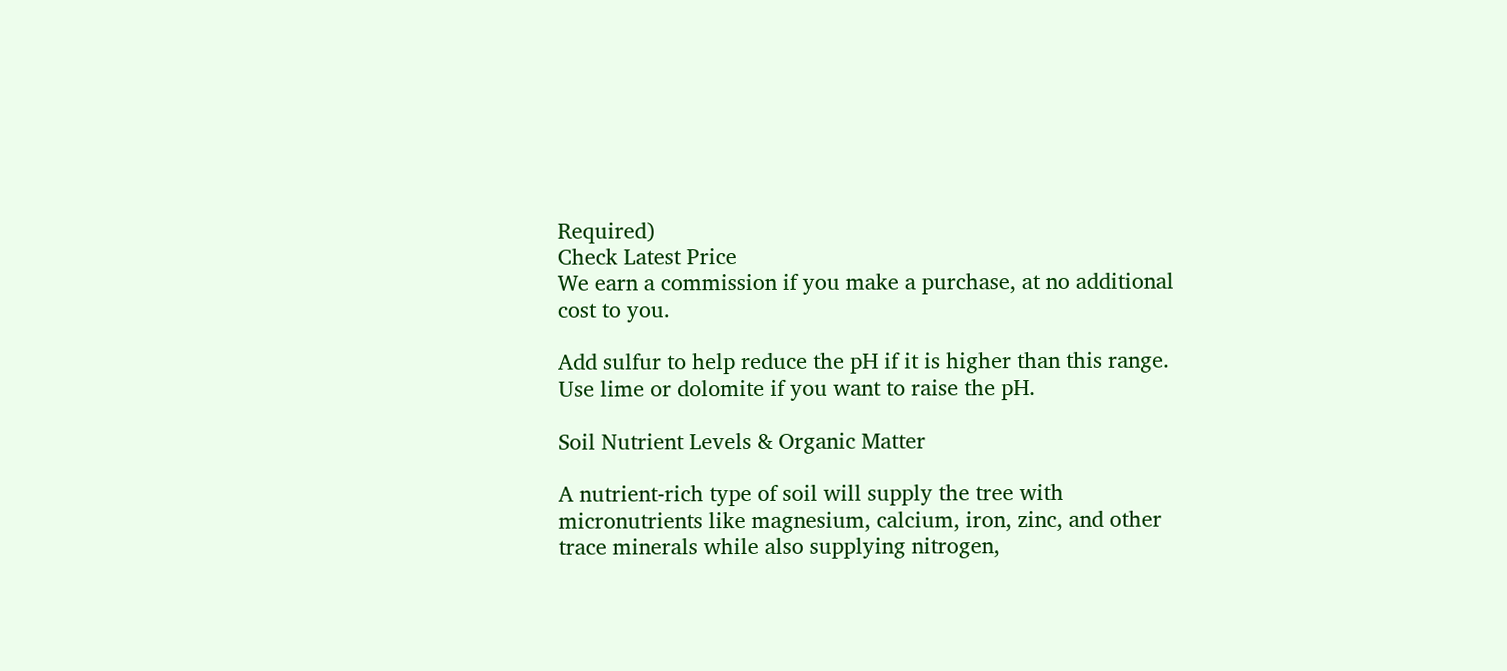Required)
Check Latest Price
We earn a commission if you make a purchase, at no additional cost to you.

Add sulfur to help reduce the pH if it is higher than this range. Use lime or dolomite if you want to raise the pH.

Soil Nutrient Levels & Organic Matter

A nutrient-rich type of soil will supply the tree with micronutrients like magnesium, calcium, iron, zinc, and other trace minerals while also supplying nitrogen,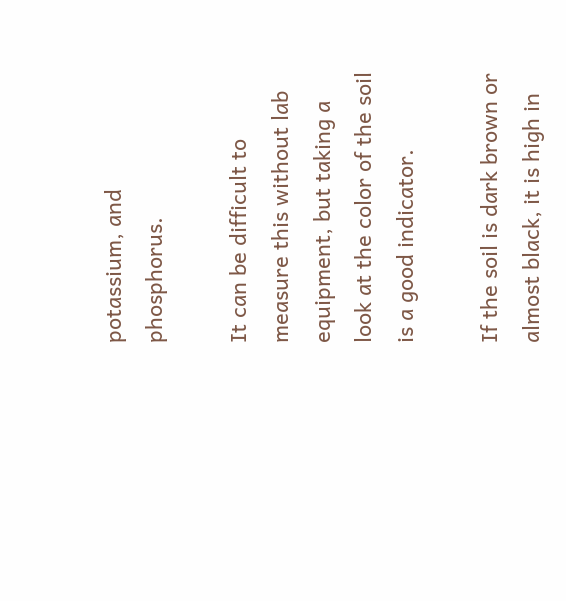potassium, and phosphorus.

It can be difficult to measure this without lab equipment, but taking a look at the color of the soil is a good indicator.

If the soil is dark brown or almost black, it is high in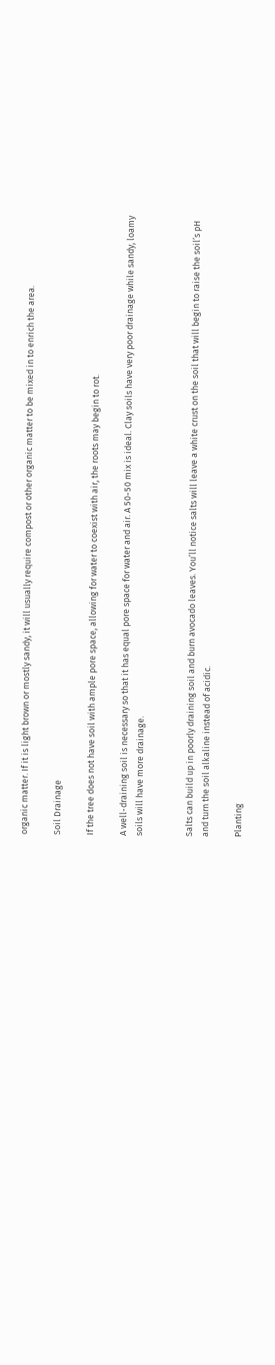organic matter. If it is light brown or mostly sandy, it will usually require compost or other organic matter to be mixed in to enrich the area.

Soil Drainage

If the tree does not have soil with ample pore space, allowing for water to coexist with air, the roots may begin to rot.

A well-draining soil is necessary so that it has equal pore space for water and air. A 50-50 mix is ideal. Clay soils have very poor drainage while sandy, loamy soils will have more drainage.


Salts can build up in poorly draining soil and burn avocado leaves. You’ll notice salts will leave a white crust on the soil that will begin to raise the soil’s pH and turn the soil alkaline instead of acidic.

Planting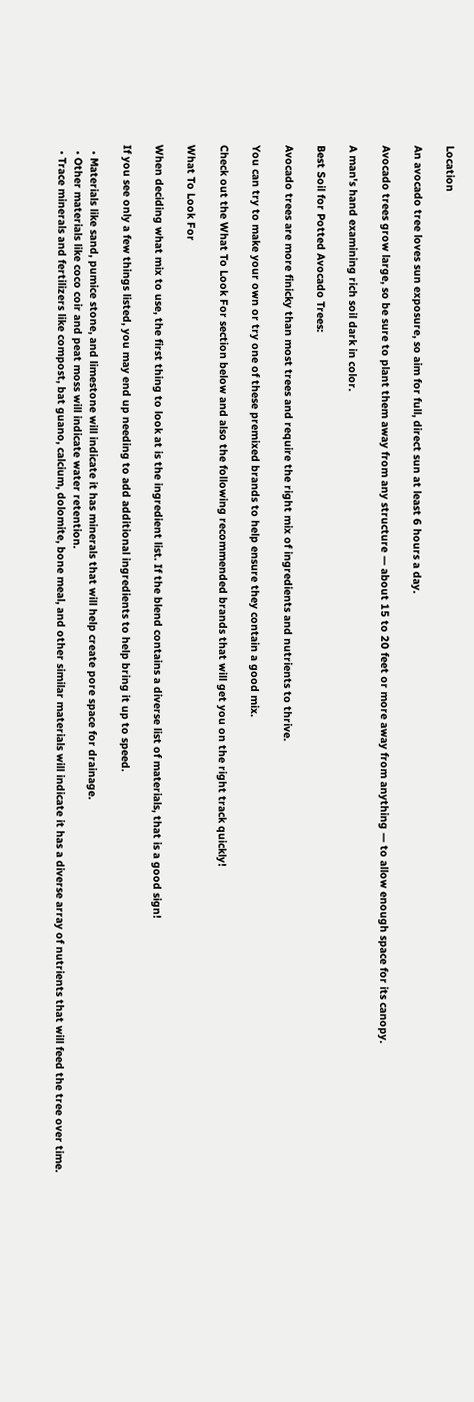Location

An avocado tree loves sun exposure, so aim for full, direct sun at least 6 hours a day.

Avocado trees grow large, so be sure to plant them away from any structure — about 15 to 20 feet or more away from anything — to allow enough space for its canopy.

A man's hand examining rich soil dark in color.

Best Soil for Potted Avocado Trees:

Avocado trees are more finicky than most trees and require the right mix of ingredients and nutrients to thrive.

You can try to make your own or try one of these premixed brands to help ensure they contain a good mix.

Check out the What To Look For section below and also the following recommended brands that will get you on the right track quickly!

What To Look For

When deciding what mix to use, the first thing to look at is the ingredient list. If the blend contains a diverse list of materials, that is a good sign!

If you see only a few things listed, you may end up needing to add additional ingredients to help bring it up to speed.

  • Materials like sand, pumice stone, and limestone will indicate it has minerals that will help create pore space for drainage.
  • Other materials like coco coir and peat moss will indicate water retention.
  • Trace minerals and fertilizers like compost, bat guano, calcium, dolomite, bone meal, and other similar materials will indicate it has a diverse array of nutrients that will feed the tree over time.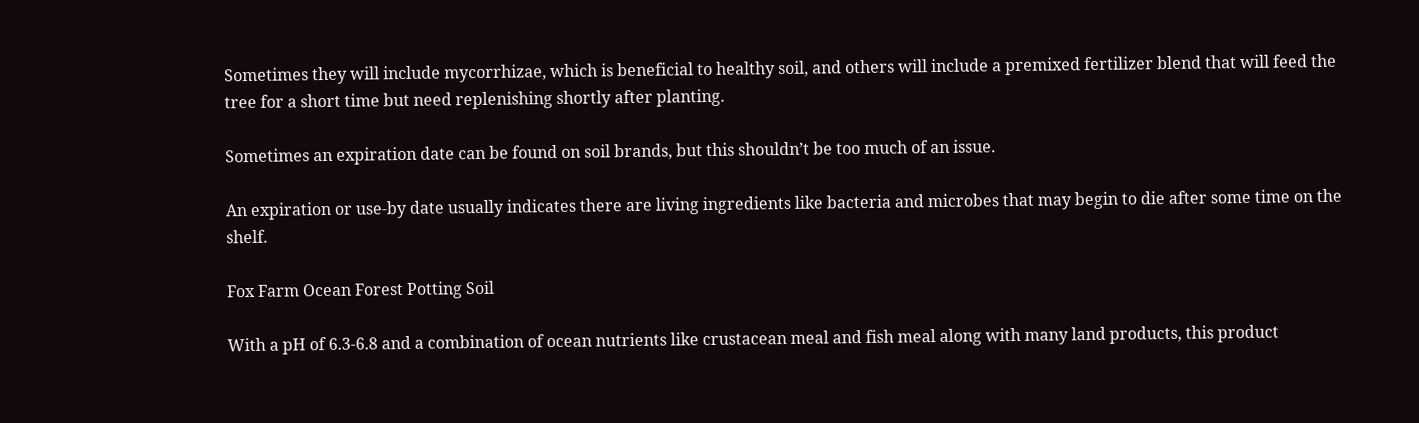Sometimes they will include mycorrhizae, which is beneficial to healthy soil, and others will include a premixed fertilizer blend that will feed the tree for a short time but need replenishing shortly after planting.

Sometimes an expiration date can be found on soil brands, but this shouldn’t be too much of an issue.

An expiration or use-by date usually indicates there are living ingredients like bacteria and microbes that may begin to die after some time on the shelf.

Fox Farm Ocean Forest Potting Soil

With a pH of 6.3-6.8 and a combination of ocean nutrients like crustacean meal and fish meal along with many land products, this product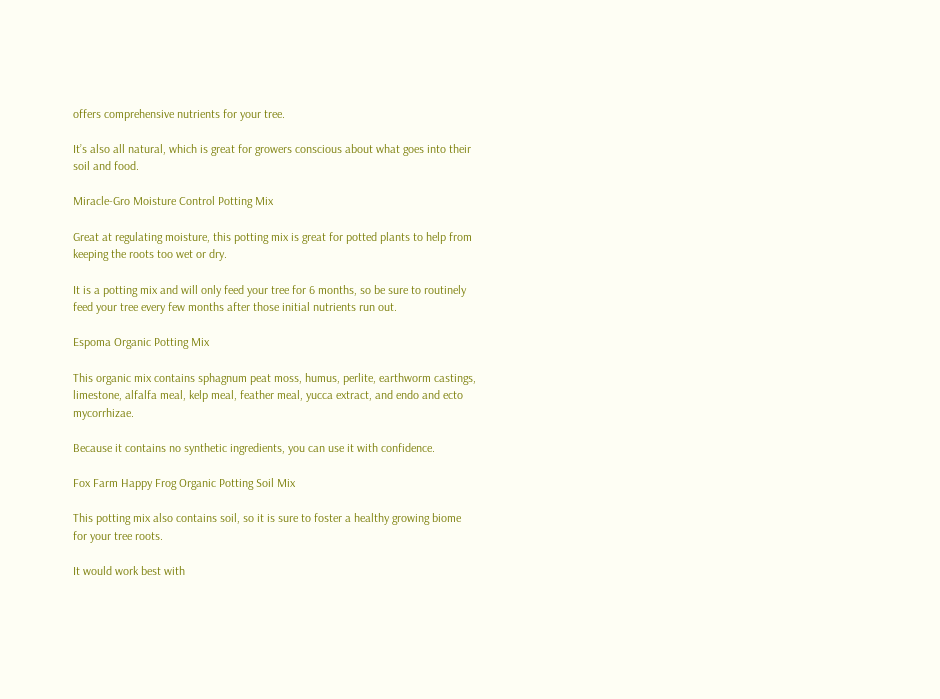offers comprehensive nutrients for your tree.

It’s also all natural, which is great for growers conscious about what goes into their soil and food.

Miracle-Gro Moisture Control Potting Mix

Great at regulating moisture, this potting mix is great for potted plants to help from keeping the roots too wet or dry.

It is a potting mix and will only feed your tree for 6 months, so be sure to routinely feed your tree every few months after those initial nutrients run out.

Espoma Organic Potting Mix

This organic mix contains sphagnum peat moss, humus, perlite, earthworm castings, limestone, alfalfa meal, kelp meal, feather meal, yucca extract, and endo and ecto mycorrhizae.

Because it contains no synthetic ingredients, you can use it with confidence.

Fox Farm Happy Frog Organic Potting Soil Mix

This potting mix also contains soil, so it is sure to foster a healthy growing biome for your tree roots.

It would work best with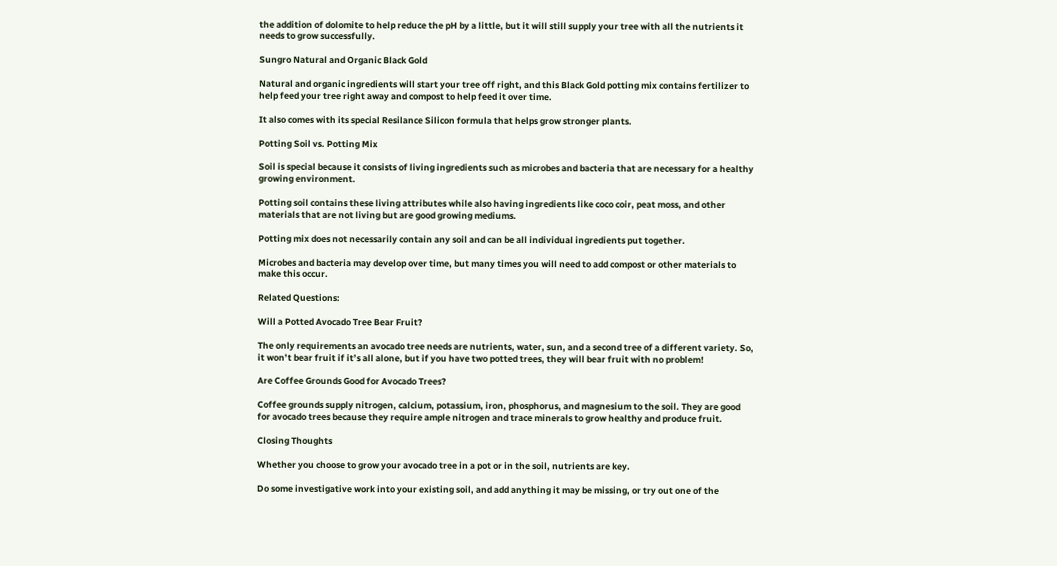the addition of dolomite to help reduce the pH by a little, but it will still supply your tree with all the nutrients it needs to grow successfully.

Sungro Natural and Organic Black Gold

Natural and organic ingredients will start your tree off right, and this Black Gold potting mix contains fertilizer to help feed your tree right away and compost to help feed it over time.

It also comes with its special Resilance Silicon formula that helps grow stronger plants.

Potting Soil vs. Potting Mix

Soil is special because it consists of living ingredients such as microbes and bacteria that are necessary for a healthy growing environment.

Potting soil contains these living attributes while also having ingredients like coco coir, peat moss, and other materials that are not living but are good growing mediums.

Potting mix does not necessarily contain any soil and can be all individual ingredients put together.

Microbes and bacteria may develop over time, but many times you will need to add compost or other materials to make this occur.

Related Questions:

Will a Potted Avocado Tree Bear Fruit?

The only requirements an avocado tree needs are nutrients, water, sun, and a second tree of a different variety. So, it won’t bear fruit if it’s all alone, but if you have two potted trees, they will bear fruit with no problem!

Are Coffee Grounds Good for Avocado Trees?

Coffee grounds supply nitrogen, calcium, potassium, iron, phosphorus, and magnesium to the soil. They are good for avocado trees because they require ample nitrogen and trace minerals to grow healthy and produce fruit.

Closing Thoughts

Whether you choose to grow your avocado tree in a pot or in the soil, nutrients are key.

Do some investigative work into your existing soil, and add anything it may be missing, or try out one of the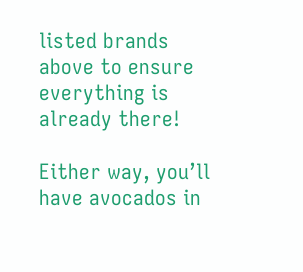listed brands above to ensure everything is already there!

Either way, you’ll have avocados in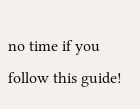no time if you follow this guide!